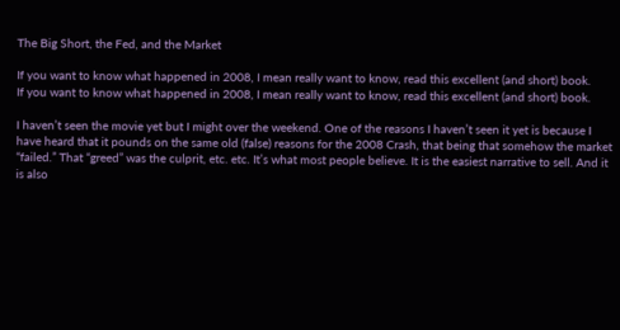The Big Short, the Fed, and the Market

If you want to know what happened in 2008, I mean really want to know, read this excellent (and short) book.
If you want to know what happened in 2008, I mean really want to know, read this excellent (and short) book.

I haven’t seen the movie yet but I might over the weekend. One of the reasons I haven’t seen it yet is because I have heard that it pounds on the same old (false) reasons for the 2008 Crash, that being that somehow the market “failed.” That “greed” was the culprit, etc. etc. It’s what most people believe. It is the easiest narrative to sell. And it is also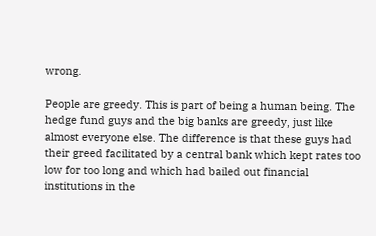wrong.

People are greedy. This is part of being a human being. The hedge fund guys and the big banks are greedy, just like almost everyone else. The difference is that these guys had their greed facilitated by a central bank which kept rates too low for too long and which had bailed out financial institutions in the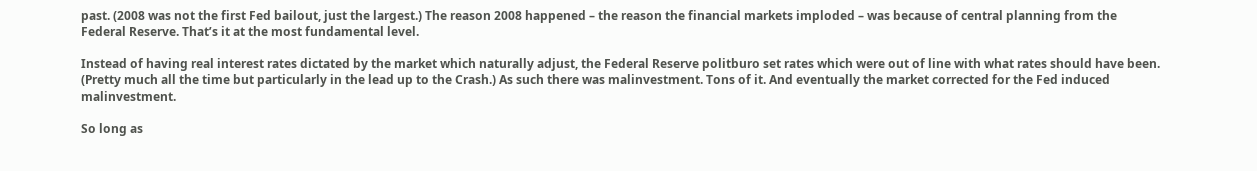past. (2008 was not the first Fed bailout, just the largest.) The reason 2008 happened – the reason the financial markets imploded – was because of central planning from the Federal Reserve. That’s it at the most fundamental level.

Instead of having real interest rates dictated by the market which naturally adjust, the Federal Reserve politburo set rates which were out of line with what rates should have been. (Pretty much all the time but particularly in the lead up to the Crash.) As such there was malinvestment. Tons of it. And eventually the market corrected for the Fed induced malinvestment.

So long as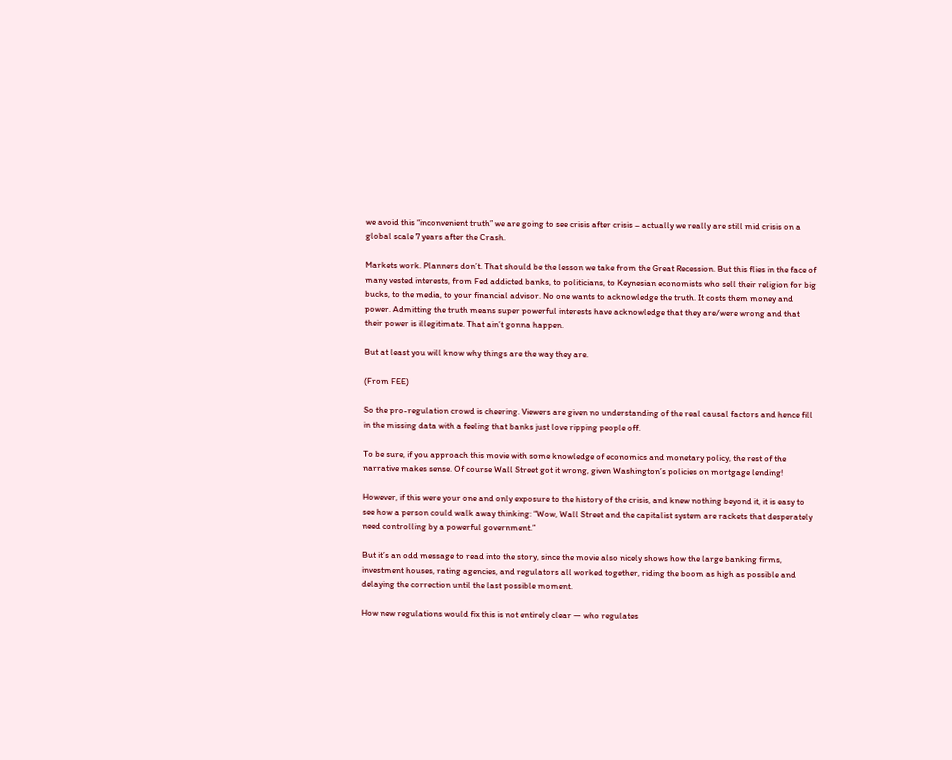we avoid this “inconvenient truth” we are going to see crisis after crisis – actually we really are still mid crisis on a global scale 7 years after the Crash.

Markets work. Planners don’t. That should be the lesson we take from the Great Recession. But this flies in the face of many vested interests, from Fed addicted banks, to politicians, to Keynesian economists who sell their religion for big bucks, to the media, to your financial advisor. No one wants to acknowledge the truth. It costs them money and power. Admitting the truth means super powerful interests have acknowledge that they are/were wrong and that their power is illegitimate. That ain’t gonna happen.

But at least you will know why things are the way they are.

(From FEE)

So the pro-regulation crowd is cheering. Viewers are given no understanding of the real causal factors and hence fill in the missing data with a feeling that banks just love ripping people off.

To be sure, if you approach this movie with some knowledge of economics and monetary policy, the rest of the narrative makes sense. Of course Wall Street got it wrong, given Washington’s policies on mortgage lending!

However, if this were your one and only exposure to the history of the crisis, and knew nothing beyond it, it is easy to see how a person could walk away thinking: “Wow, Wall Street and the capitalist system are rackets that desperately need controlling by a powerful government.”

But it’s an odd message to read into the story, since the movie also nicely shows how the large banking firms, investment houses, rating agencies, and regulators all worked together, riding the boom as high as possible and delaying the correction until the last possible moment.

How new regulations would fix this is not entirely clear — who regulates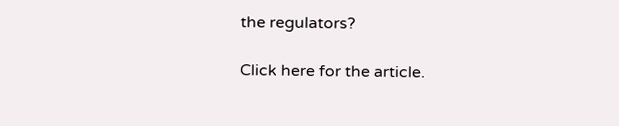the regulators?

Click here for the article.